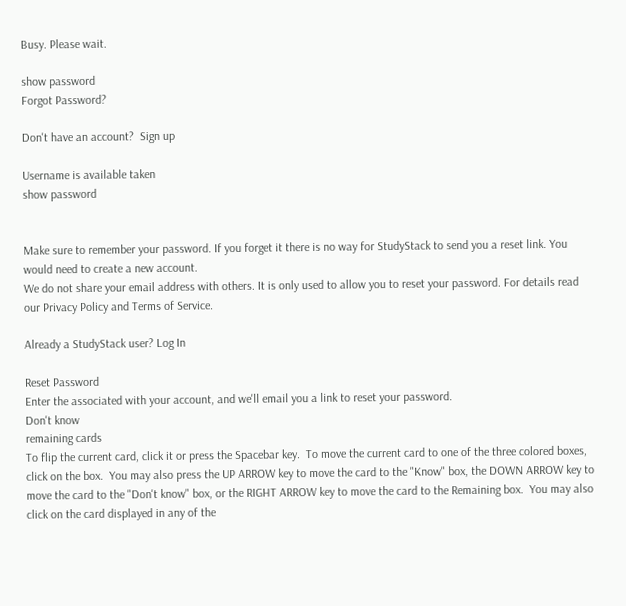Busy. Please wait.

show password
Forgot Password?

Don't have an account?  Sign up

Username is available taken
show password


Make sure to remember your password. If you forget it there is no way for StudyStack to send you a reset link. You would need to create a new account.
We do not share your email address with others. It is only used to allow you to reset your password. For details read our Privacy Policy and Terms of Service.

Already a StudyStack user? Log In

Reset Password
Enter the associated with your account, and we'll email you a link to reset your password.
Don't know
remaining cards
To flip the current card, click it or press the Spacebar key.  To move the current card to one of the three colored boxes, click on the box.  You may also press the UP ARROW key to move the card to the "Know" box, the DOWN ARROW key to move the card to the "Don't know" box, or the RIGHT ARROW key to move the card to the Remaining box.  You may also click on the card displayed in any of the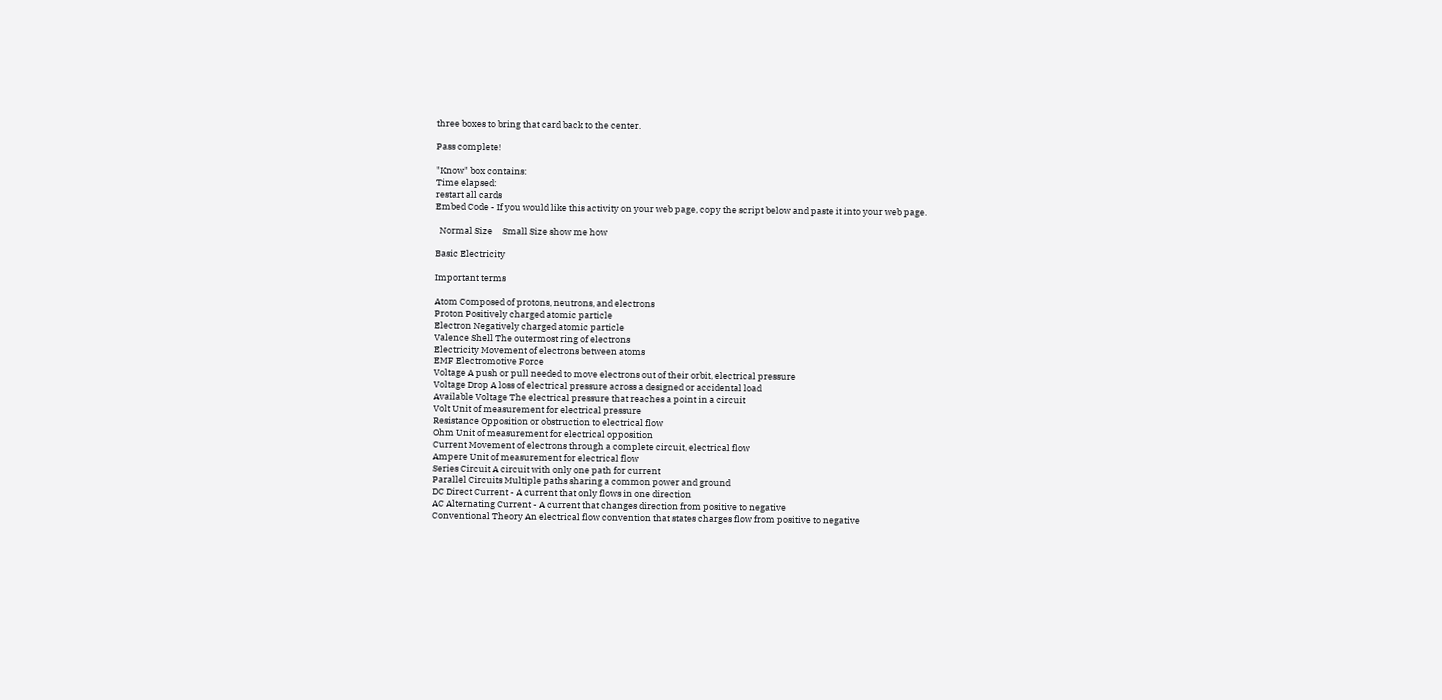three boxes to bring that card back to the center.

Pass complete!

"Know" box contains:
Time elapsed:
restart all cards
Embed Code - If you would like this activity on your web page, copy the script below and paste it into your web page.

  Normal Size     Small Size show me how

Basic Electricity

Important terms

Atom Composed of protons, neutrons, and electrons
Proton Positively charged atomic particle
Electron Negatively charged atomic particle
Valence Shell The outermost ring of electrons
Electricity Movement of electrons between atoms
EMF Electromotive Force
Voltage A push or pull needed to move electrons out of their orbit, electrical pressure
Voltage Drop A loss of electrical pressure across a designed or accidental load
Available Voltage The electrical pressure that reaches a point in a circuit
Volt Unit of measurement for electrical pressure
Resistance Opposition or obstruction to electrical flow
Ohm Unit of measurement for electrical opposition
Current Movement of electrons through a complete circuit, electrical flow
Ampere Unit of measurement for electrical flow
Series Circuit A circuit with only one path for current
Parallel Circuits Multiple paths sharing a common power and ground
DC Direct Current - A current that only flows in one direction
AC Alternating Current - A current that changes direction from positive to negative
Conventional Theory An electrical flow convention that states charges flow from positive to negative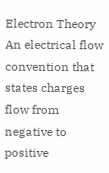Electron Theory An electrical flow convention that states charges flow from negative to positive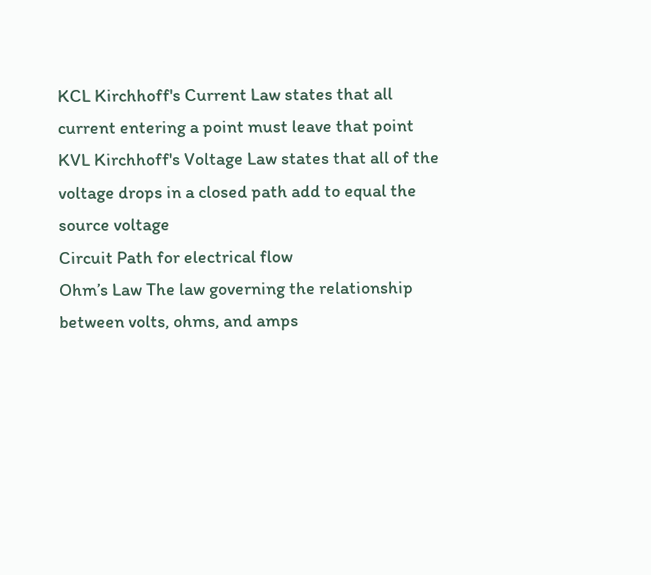KCL Kirchhoff's Current Law states that all current entering a point must leave that point
KVL Kirchhoff's Voltage Law states that all of the voltage drops in a closed path add to equal the source voltage
Circuit Path for electrical flow
Ohm’s Law The law governing the relationship between volts, ohms, and amps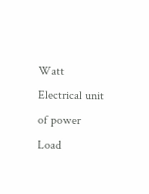Watt Electrical unit of power
Load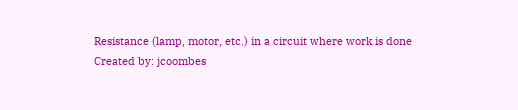Resistance (lamp, motor, etc.) in a circuit where work is done
Created by: jcoombes